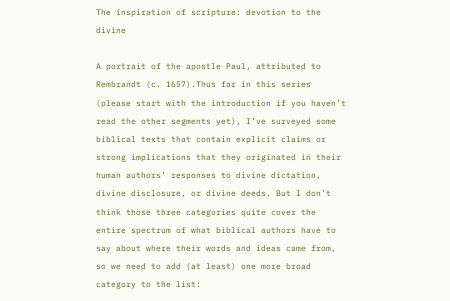The inspiration of scripture: devotion to the divine

A portrait of the apostle Paul, attributed to Rembrandt (c. 1657).Thus far in this series (please start with the introduction if you haven’t read the other segments yet), I’ve surveyed some biblical texts that contain explicit claims or strong implications that they originated in their human authors’ responses to divine dictation, divine disclosure, or divine deeds. But I don’t think those three categories quite cover the entire spectrum of what biblical authors have to say about where their words and ideas came from, so we need to add (at least) one more broad category to the list: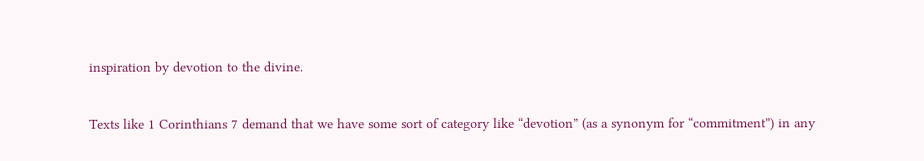inspiration by devotion to the divine.

Texts like 1 Corinthians 7 demand that we have some sort of category like “devotion” (as a synonym for “commitment”) in any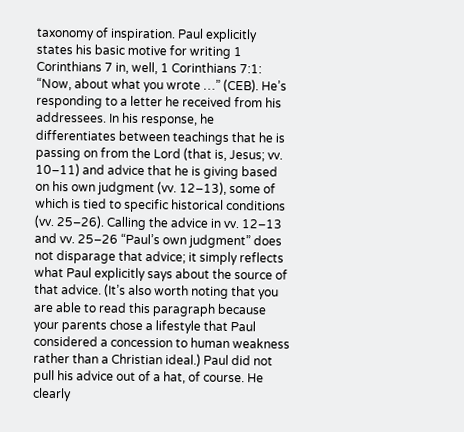taxonomy of inspiration. Paul explicitly states his basic motive for writing 1 Corinthians 7 in, well, 1 Corinthians 7:1: “Now, about what you wrote …” (CEB). He’s responding to a letter he received from his addressees. In his response, he differentiates between teachings that he is passing on from the Lord (that is, Jesus; vv. 10–11) and advice that he is giving based on his own judgment (vv. 12–13), some of which is tied to specific historical conditions (vv. 25–26). Calling the advice in vv. 12–13 and vv. 25–26 “Paul’s own judgment” does not disparage that advice; it simply reflects what Paul explicitly says about the source of that advice. (It’s also worth noting that you are able to read this paragraph because your parents chose a lifestyle that Paul considered a concession to human weakness rather than a Christian ideal.) Paul did not pull his advice out of a hat, of course. He clearly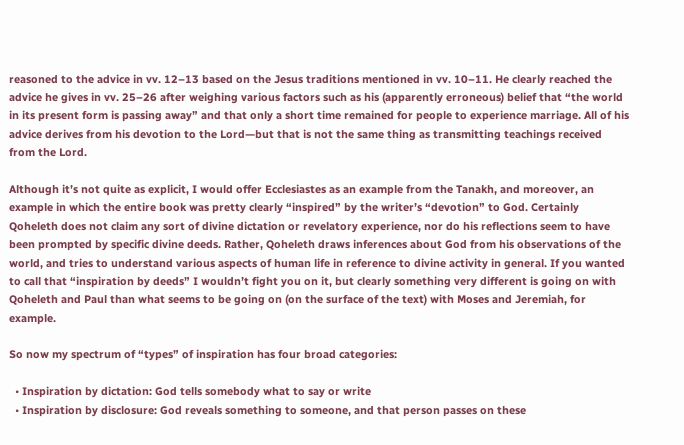reasoned to the advice in vv. 12–13 based on the Jesus traditions mentioned in vv. 10–11. He clearly reached the advice he gives in vv. 25–26 after weighing various factors such as his (apparently erroneous) belief that “the world in its present form is passing away” and that only a short time remained for people to experience marriage. All of his advice derives from his devotion to the Lord—but that is not the same thing as transmitting teachings received from the Lord.

Although it’s not quite as explicit, I would offer Ecclesiastes as an example from the Tanakh, and moreover, an example in which the entire book was pretty clearly “inspired” by the writer’s “devotion” to God. Certainly Qoheleth does not claim any sort of divine dictation or revelatory experience, nor do his reflections seem to have been prompted by specific divine deeds. Rather, Qoheleth draws inferences about God from his observations of the world, and tries to understand various aspects of human life in reference to divine activity in general. If you wanted to call that “inspiration by deeds” I wouldn’t fight you on it, but clearly something very different is going on with Qoheleth and Paul than what seems to be going on (on the surface of the text) with Moses and Jeremiah, for example.

So now my spectrum of “types” of inspiration has four broad categories:

  • Inspiration by dictation: God tells somebody what to say or write
  • Inspiration by disclosure: God reveals something to someone, and that person passes on these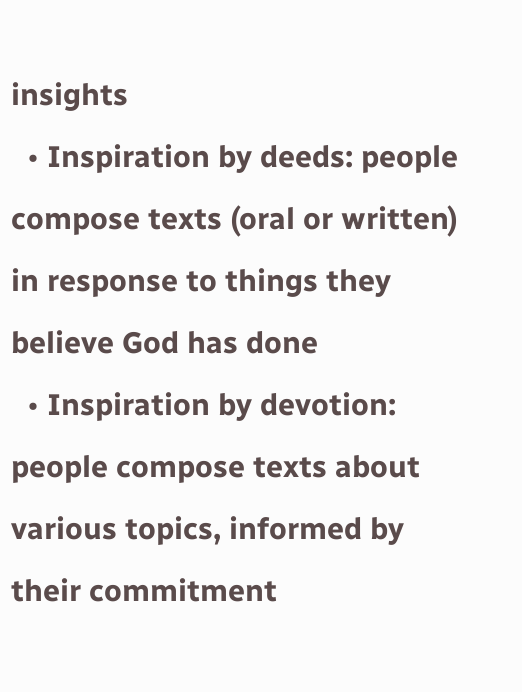insights
  • Inspiration by deeds: people compose texts (oral or written) in response to things they believe God has done
  • Inspiration by devotion: people compose texts about various topics, informed by their commitment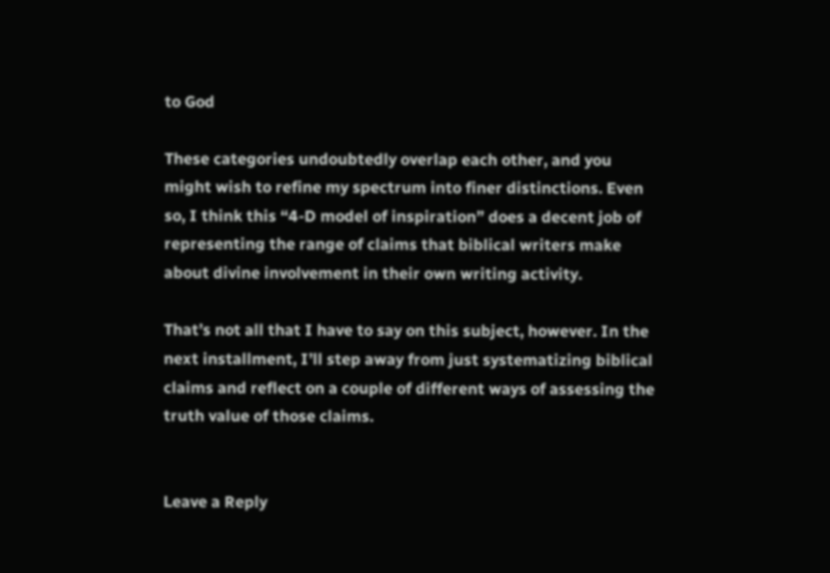to God

These categories undoubtedly overlap each other, and you might wish to refine my spectrum into finer distinctions. Even so, I think this “4-D model of inspiration” does a decent job of representing the range of claims that biblical writers make about divine involvement in their own writing activity.

That’s not all that I have to say on this subject, however. In the next installment, I’ll step away from just systematizing biblical claims and reflect on a couple of different ways of assessing the truth value of those claims.


Leave a Reply